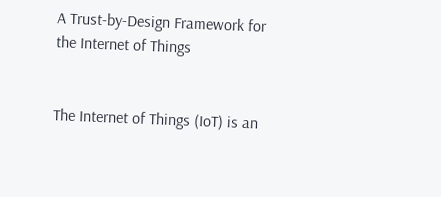A Trust-by-Design Framework for the Internet of Things


The Internet of Things (IoT) is an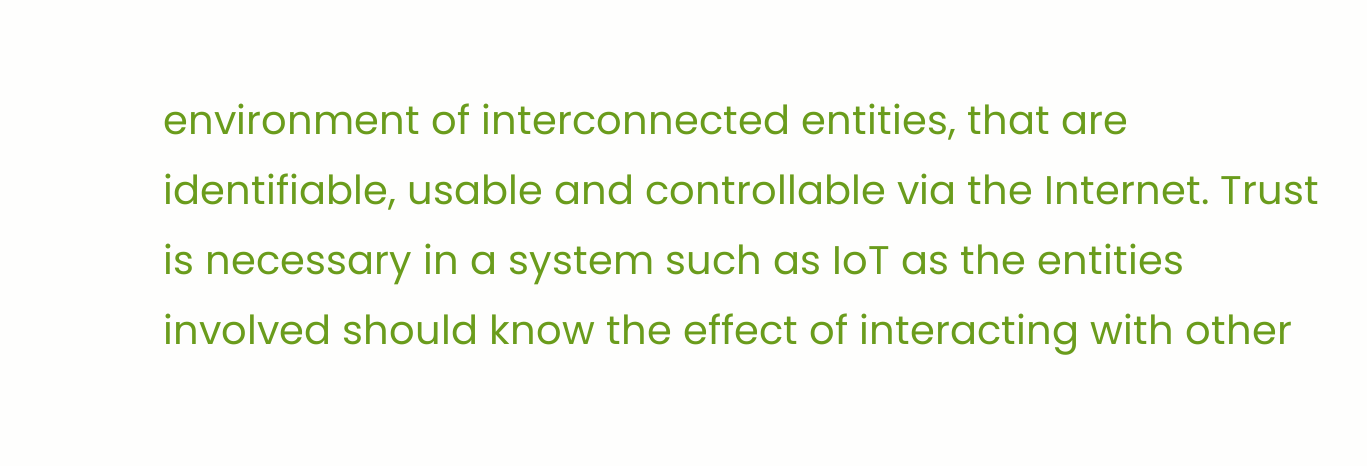environment of interconnected entities, that are identifiable, usable and controllable via the Internet. Trust is necessary in a system such as IoT as the entities involved should know the effect of interacting with other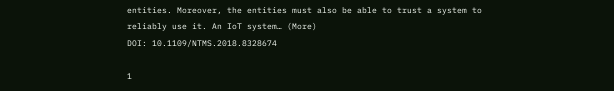entities. Moreover, the entities must also be able to trust a system to reliably use it. An IoT system… (More)
DOI: 10.1109/NTMS.2018.8328674

1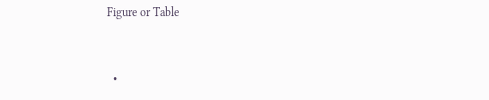Figure or Table


  •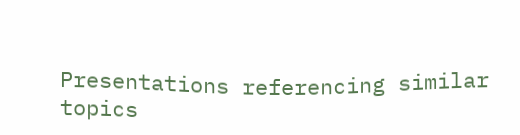Presentations referencing similar topics